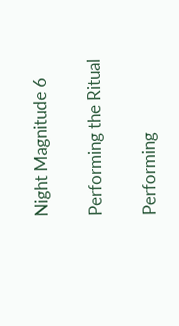Night Magnitude 6

Performing the Ritual

Performing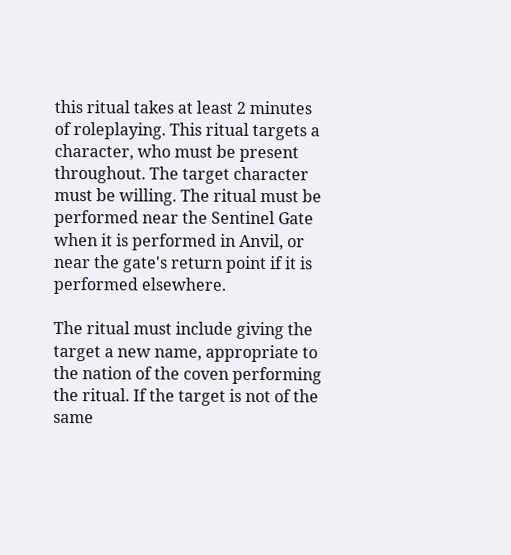this ritual takes at least 2 minutes of roleplaying. This ritual targets a character, who must be present throughout. The target character must be willing. The ritual must be performed near the Sentinel Gate when it is performed in Anvil, or near the gate's return point if it is performed elsewhere.

The ritual must include giving the target a new name, appropriate to the nation of the coven performing the ritual. If the target is not of the same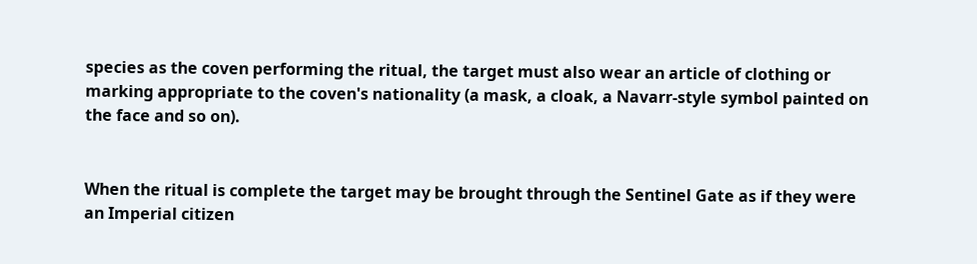species as the coven performing the ritual, the target must also wear an article of clothing or marking appropriate to the coven's nationality (a mask, a cloak, a Navarr-style symbol painted on the face and so on).


When the ritual is complete the target may be brought through the Sentinel Gate as if they were an Imperial citizen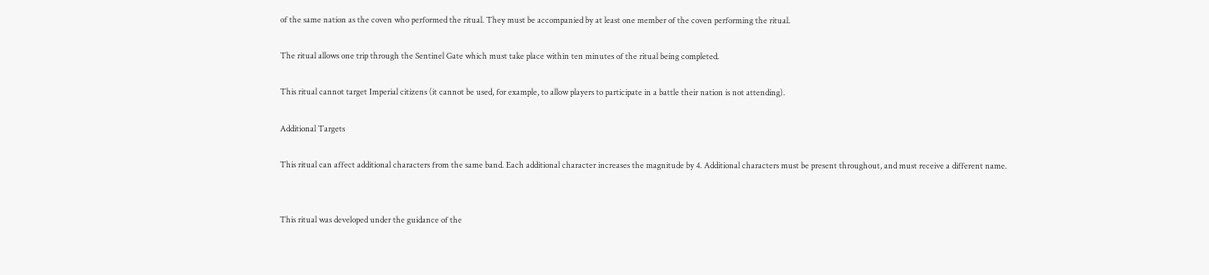of the same nation as the coven who performed the ritual. They must be accompanied by at least one member of the coven performing the ritual.

The ritual allows one trip through the Sentinel Gate which must take place within ten minutes of the ritual being completed.

This ritual cannot target Imperial citizens (it cannot be used, for example, to allow players to participate in a battle their nation is not attending).

Additional Targets

This ritual can affect additional characters from the same band. Each additional character increases the magnitude by 4. Additional characters must be present throughout, and must receive a different name.


This ritual was developed under the guidance of the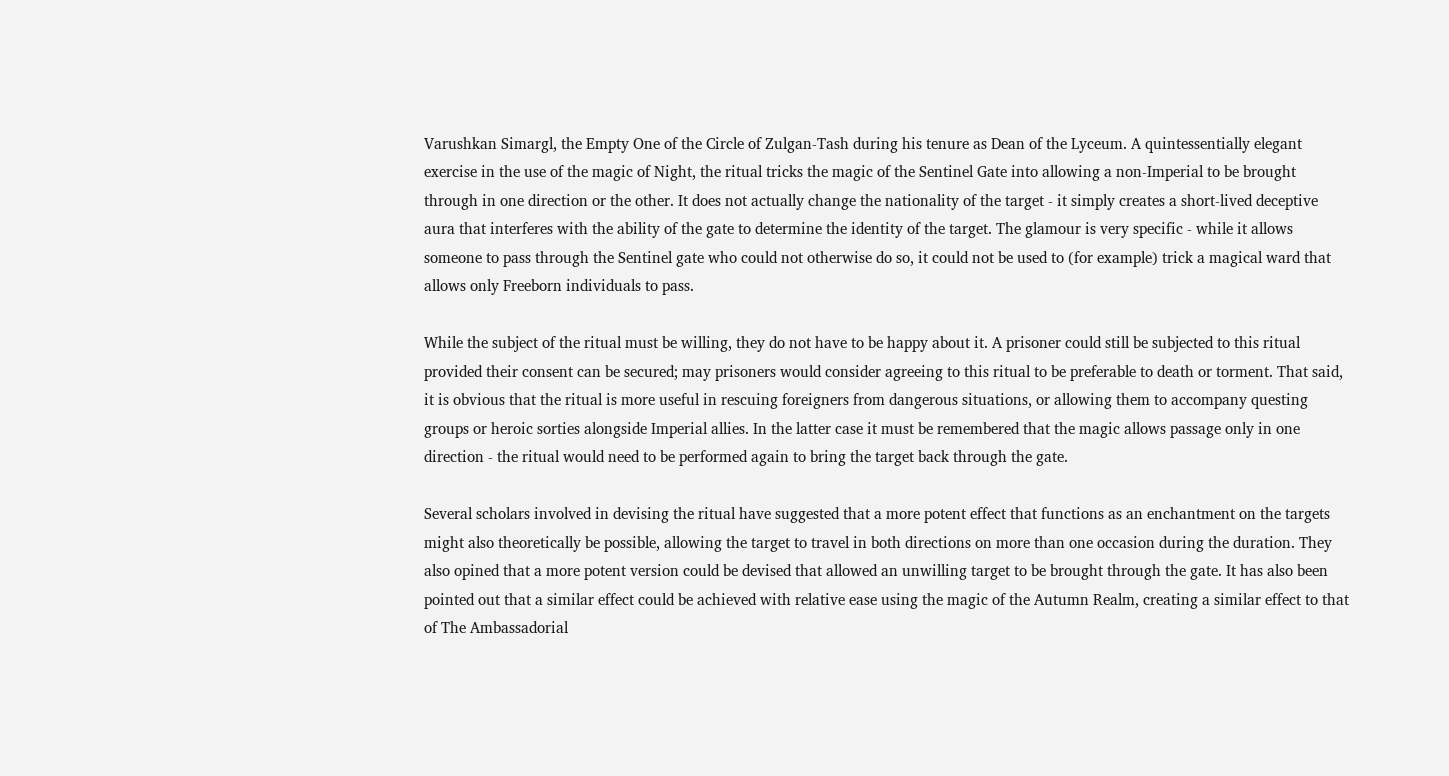Varushkan Simargl, the Empty One of the Circle of Zulgan-Tash during his tenure as Dean of the Lyceum. A quintessentially elegant exercise in the use of the magic of Night, the ritual tricks the magic of the Sentinel Gate into allowing a non-Imperial to be brought through in one direction or the other. It does not actually change the nationality of the target - it simply creates a short-lived deceptive aura that interferes with the ability of the gate to determine the identity of the target. The glamour is very specific - while it allows someone to pass through the Sentinel gate who could not otherwise do so, it could not be used to (for example) trick a magical ward that allows only Freeborn individuals to pass.

While the subject of the ritual must be willing, they do not have to be happy about it. A prisoner could still be subjected to this ritual provided their consent can be secured; may prisoners would consider agreeing to this ritual to be preferable to death or torment. That said, it is obvious that the ritual is more useful in rescuing foreigners from dangerous situations, or allowing them to accompany questing groups or heroic sorties alongside Imperial allies. In the latter case it must be remembered that the magic allows passage only in one direction - the ritual would need to be performed again to bring the target back through the gate.

Several scholars involved in devising the ritual have suggested that a more potent effect that functions as an enchantment on the targets might also theoretically be possible, allowing the target to travel in both directions on more than one occasion during the duration. They also opined that a more potent version could be devised that allowed an unwilling target to be brought through the gate. It has also been pointed out that a similar effect could be achieved with relative ease using the magic of the Autumn Realm, creating a similar effect to that of The Ambassadorial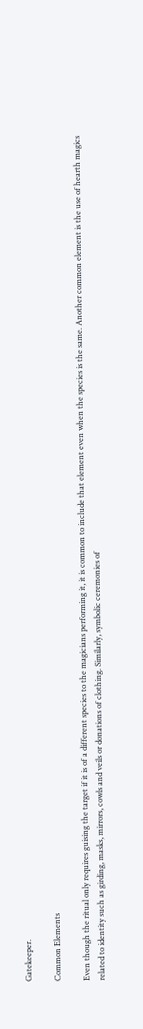Gatekeeper.

Common Elements

Even though the ritual only requires guising the target if it is of a different species to the magicians performing it, it is common to include that element even when the species is the same. Another common element is the use of hearth magics related to identity such as girding, masks, mirrors, cowls and veils or donations of clothing. Similarly, symbolic ceremonies of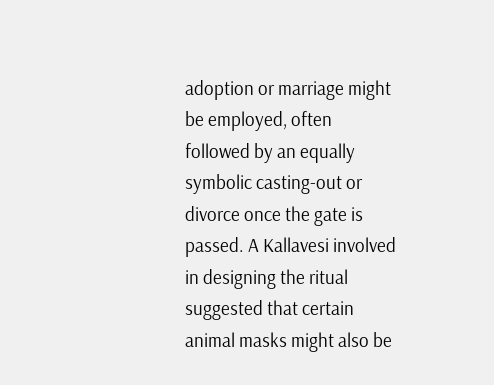adoption or marriage might be employed, often followed by an equally symbolic casting-out or divorce once the gate is passed. A Kallavesi involved in designing the ritual suggested that certain animal masks might also be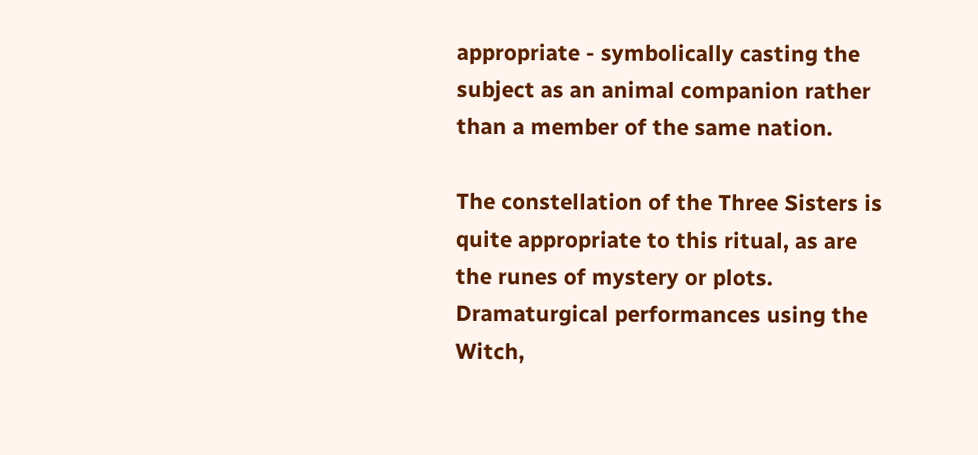appropriate - symbolically casting the subject as an animal companion rather than a member of the same nation.

The constellation of the Three Sisters is quite appropriate to this ritual, as are the runes of mystery or plots. Dramaturgical performances using the Witch,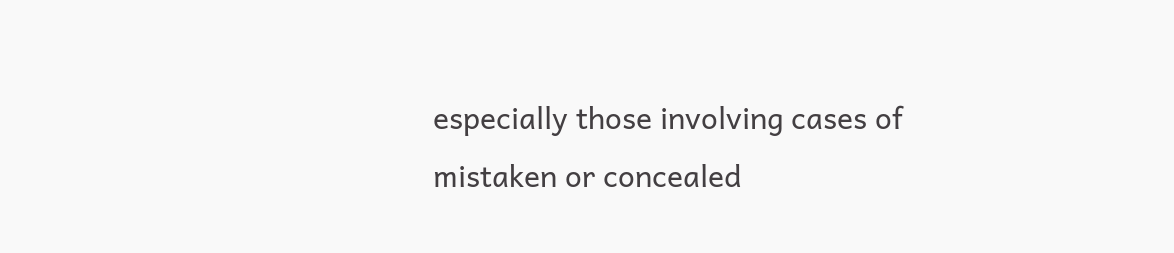especially those involving cases of mistaken or concealed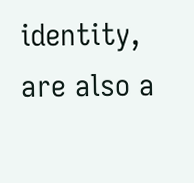identity, are also a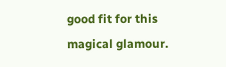good fit for this magical glamour.